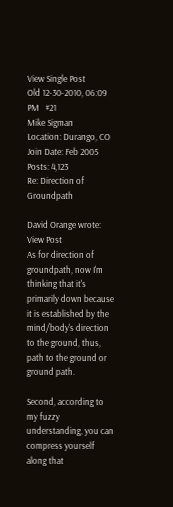View Single Post
Old 12-30-2010, 06:09 PM   #21
Mike Sigman
Location: Durango, CO
Join Date: Feb 2005
Posts: 4,123
Re: Direction of Groundpath

David Orange wrote: View Post
As for direction of groundpath, now I'm thinking that it's primarily down because it is established by the mind/body's direction to the ground, thus, path to the ground or ground path.

Second, according to my fuzzy understanding, you can compress yourself along that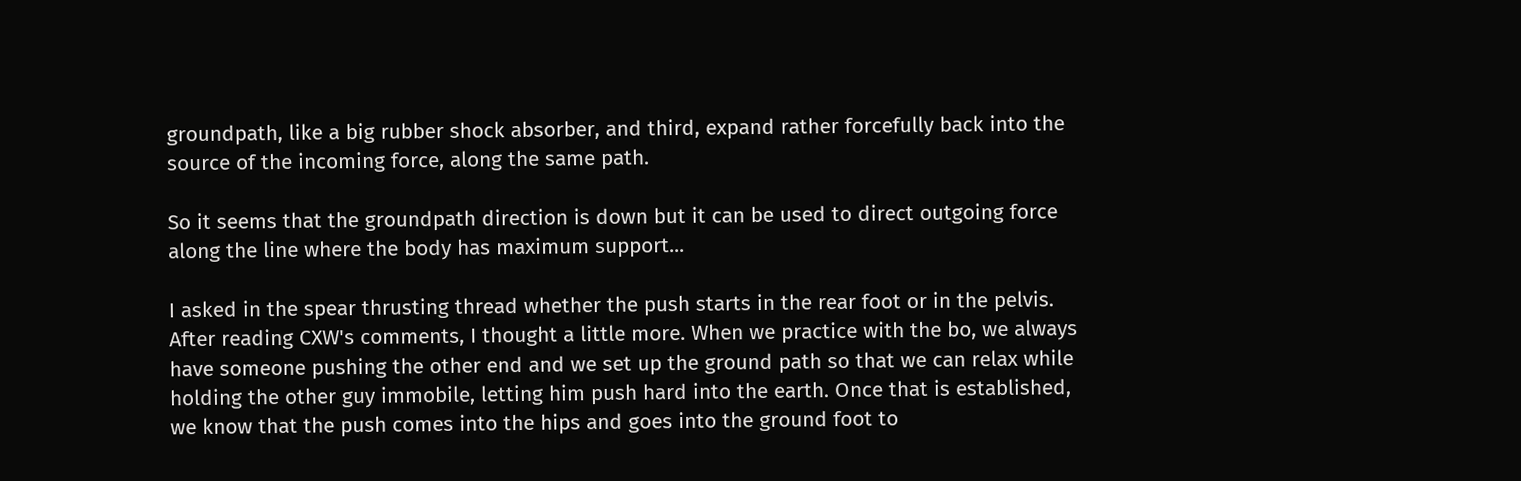groundpath, like a big rubber shock absorber, and third, expand rather forcefully back into the source of the incoming force, along the same path.

So it seems that the groundpath direction is down but it can be used to direct outgoing force along the line where the body has maximum support...

I asked in the spear thrusting thread whether the push starts in the rear foot or in the pelvis. After reading CXW's comments, I thought a little more. When we practice with the bo, we always have someone pushing the other end and we set up the ground path so that we can relax while holding the other guy immobile, letting him push hard into the earth. Once that is established, we know that the push comes into the hips and goes into the ground foot to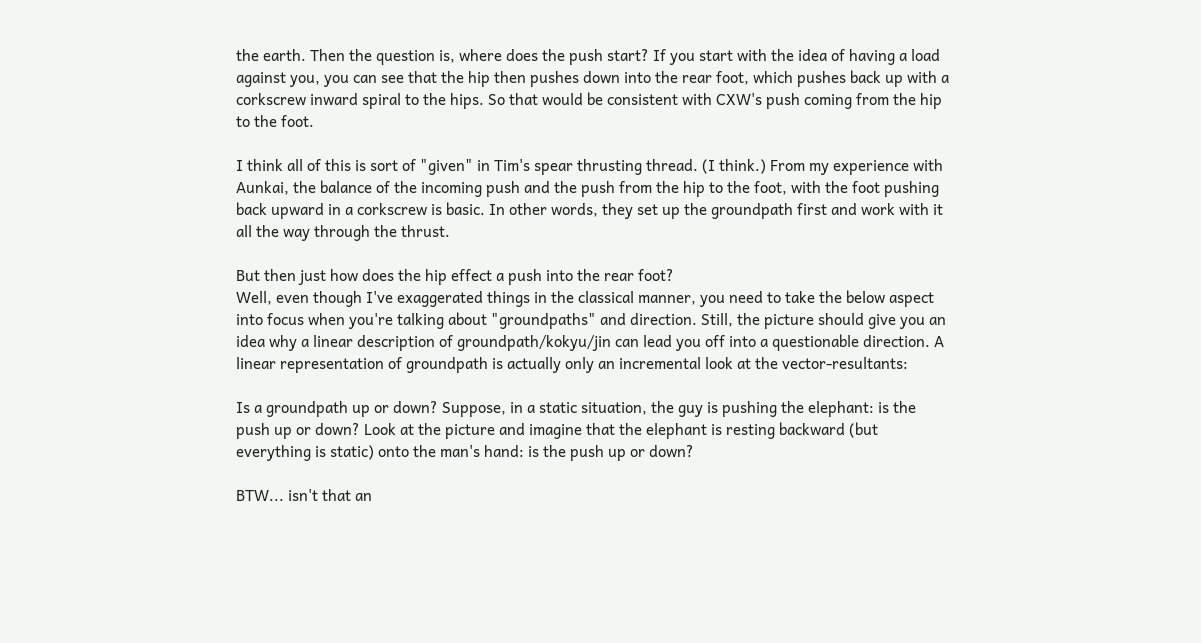the earth. Then the question is, where does the push start? If you start with the idea of having a load against you, you can see that the hip then pushes down into the rear foot, which pushes back up with a corkscrew inward spiral to the hips. So that would be consistent with CXW's push coming from the hip to the foot.

I think all of this is sort of "given" in Tim's spear thrusting thread. (I think.) From my experience with Aunkai, the balance of the incoming push and the push from the hip to the foot, with the foot pushing back upward in a corkscrew is basic. In other words, they set up the groundpath first and work with it all the way through the thrust.

But then just how does the hip effect a push into the rear foot?
Well, even though I've exaggerated things in the classical manner, you need to take the below aspect into focus when you're talking about "groundpaths" and direction. Still, the picture should give you an idea why a linear description of groundpath/kokyu/jin can lead you off into a questionable direction. A linear representation of groundpath is actually only an incremental look at the vector-resultants:

Is a groundpath up or down? Suppose, in a static situation, the guy is pushing the elephant: is the push up or down? Look at the picture and imagine that the elephant is resting backward (but everything is static) onto the man's hand: is the push up or down?

BTW... isn't that an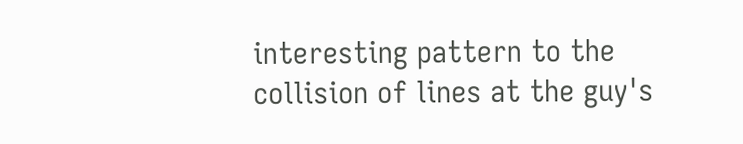interesting pattern to the collision of lines at the guy's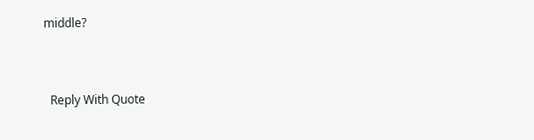middle?


  Reply With Quote